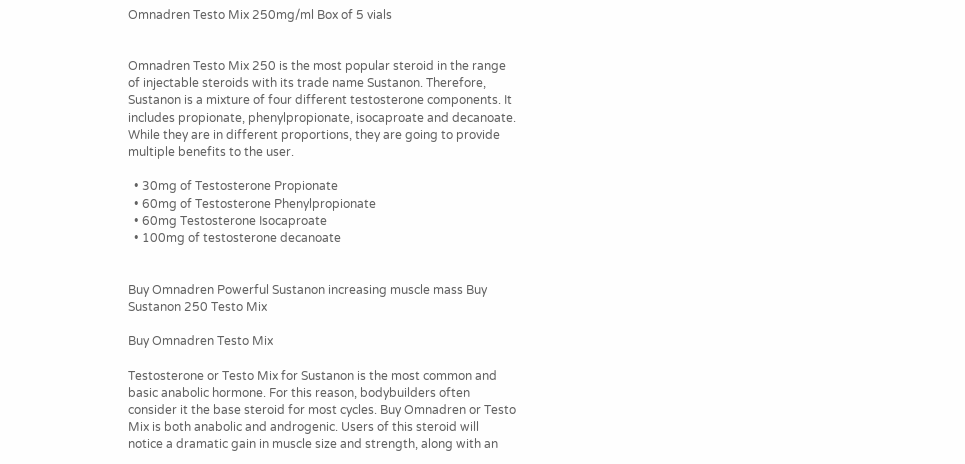Omnadren Testo Mix 250mg/ml Box of 5 vials


Omnadren Testo Mix 250 is the most popular steroid in the range of injectable steroids with its trade name Sustanon. Therefore, Sustanon is a mixture of four different testosterone components. It includes propionate, phenylpropionate, isocaproate and decanoate. While they are in different proportions, they are going to provide multiple benefits to the user.

  • 30mg of Testosterone Propionate
  • 60mg of Testosterone Phenylpropionate
  • 60mg Testosterone Isocaproate
  • 100mg of testosterone decanoate


Buy Omnadren Powerful Sustanon increasing muscle mass Buy Sustanon 250 Testo Mix

Buy Omnadren Testo Mix

Testosterone or Testo Mix for Sustanon is the most common and basic anabolic hormone. For this reason, bodybuilders often consider it the base steroid for most cycles. Buy Omnadren or Testo Mix is both anabolic and androgenic. Users of this steroid will notice a dramatic gain in muscle size and strength, along with an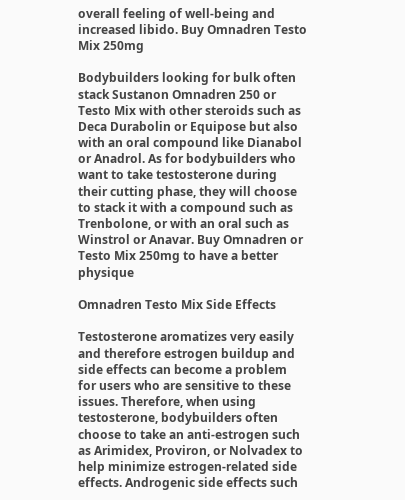overall feeling of well-being and increased libido. Buy Omnadren Testo Mix 250mg

Bodybuilders looking for bulk often stack Sustanon Omnadren 250 or Testo Mix with other steroids such as Deca Durabolin or Equipose but also with an oral compound like Dianabol or Anadrol. As for bodybuilders who want to take testosterone during their cutting phase, they will choose to stack it with a compound such as Trenbolone, or with an oral such as Winstrol or Anavar. Buy Omnadren or Testo Mix 250mg to have a better physique

Omnadren Testo Mix Side Effects

Testosterone aromatizes very easily and therefore estrogen buildup and side effects can become a problem for users who are sensitive to these issues. Therefore, when using testosterone, bodybuilders often choose to take an anti-estrogen such as Arimidex, Proviron, or Nolvadex to help minimize estrogen-related side effects. Androgenic side effects such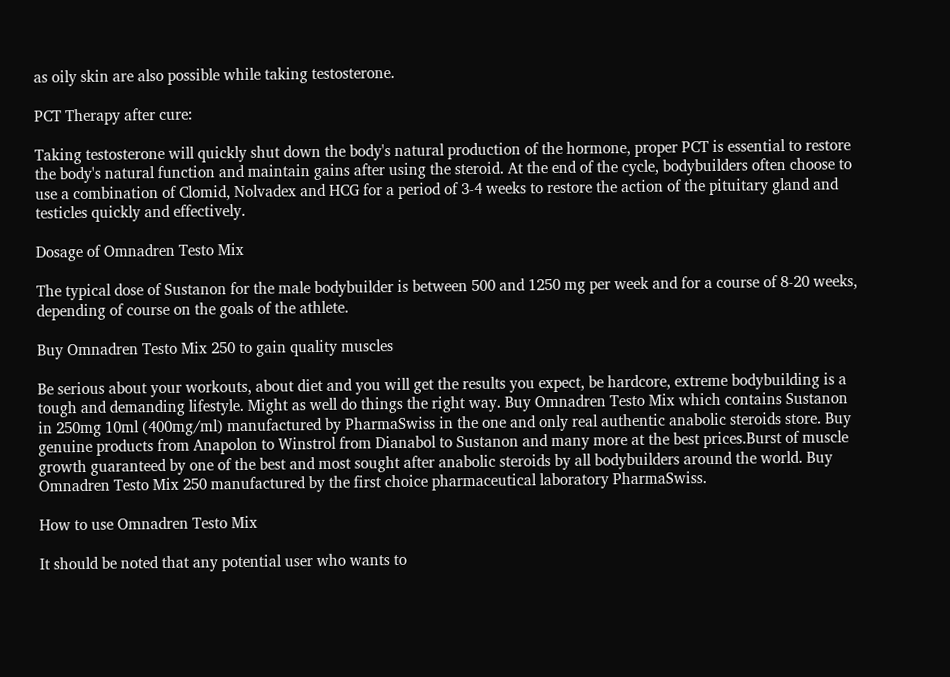as oily skin are also possible while taking testosterone.

PCT Therapy after cure:

Taking testosterone will quickly shut down the body's natural production of the hormone, proper PCT is essential to restore the body's natural function and maintain gains after using the steroid. At the end of the cycle, bodybuilders often choose to use a combination of Clomid, Nolvadex and HCG for a period of 3-4 weeks to restore the action of the pituitary gland and testicles quickly and effectively.

Dosage of Omnadren Testo Mix

The typical dose of Sustanon for the male bodybuilder is between 500 and 1250 mg per week and for a course of 8-20 weeks, depending of course on the goals of the athlete.

Buy Omnadren Testo Mix 250 to gain quality muscles

Be serious about your workouts, about diet and you will get the results you expect, be hardcore, extreme bodybuilding is a tough and demanding lifestyle. Might as well do things the right way. Buy Omnadren Testo Mix which contains Sustanon in 250mg 10ml (400mg/ml) manufactured by PharmaSwiss in the one and only real authentic anabolic steroids store. Buy genuine products from Anapolon to Winstrol from Dianabol to Sustanon and many more at the best prices.Burst of muscle growth guaranteed by one of the best and most sought after anabolic steroids by all bodybuilders around the world. Buy Omnadren Testo Mix 250 manufactured by the first choice pharmaceutical laboratory PharmaSwiss.

How to use Omnadren Testo Mix

It should be noted that any potential user who wants to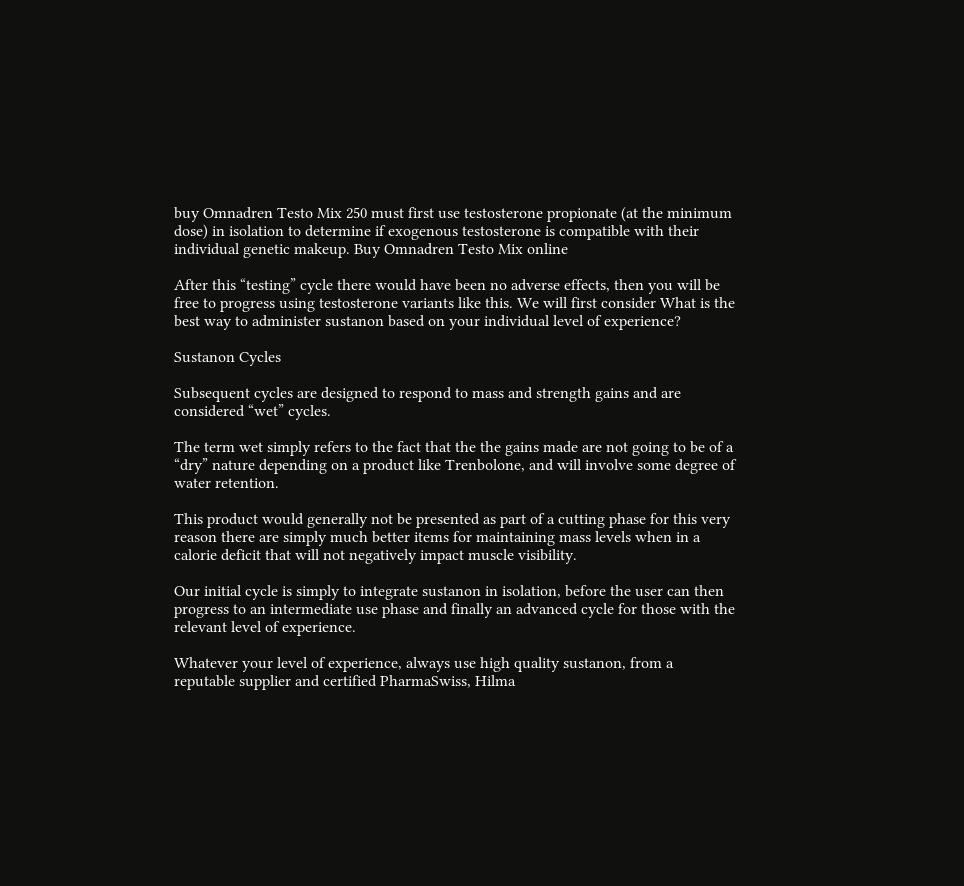buy Omnadren Testo Mix 250 must first use testosterone propionate (at the minimum dose) in isolation to determine if exogenous testosterone is compatible with their individual genetic makeup. Buy Omnadren Testo Mix online

After this “testing” cycle there would have been no adverse effects, then you will be free to progress using testosterone variants like this. We will first consider What is the best way to administer sustanon based on your individual level of experience?

Sustanon Cycles

Subsequent cycles are designed to respond to mass and strength gains and are considered “wet” cycles.

The term wet simply refers to the fact that the the gains made are not going to be of a “dry” nature depending on a product like Trenbolone, and will involve some degree of water retention.

This product would generally not be presented as part of a cutting phase for this very reason there are simply much better items for maintaining mass levels when in a calorie deficit that will not negatively impact muscle visibility.

Our initial cycle is simply to integrate sustanon in isolation, before the user can then progress to an intermediate use phase and finally an advanced cycle for those with the relevant level of experience.

Whatever your level of experience, always use high quality sustanon, from a reputable supplier and certified PharmaSwiss, Hilma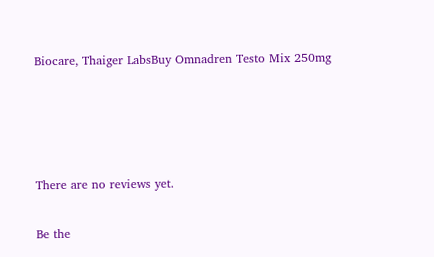Biocare, Thaiger LabsBuy Omnadren Testo Mix 250mg




There are no reviews yet.

Be the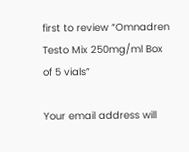first to review “Omnadren Testo Mix 250mg/ml Box of 5 vials”

Your email address will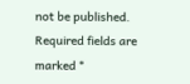not be published. Required fields are marked *